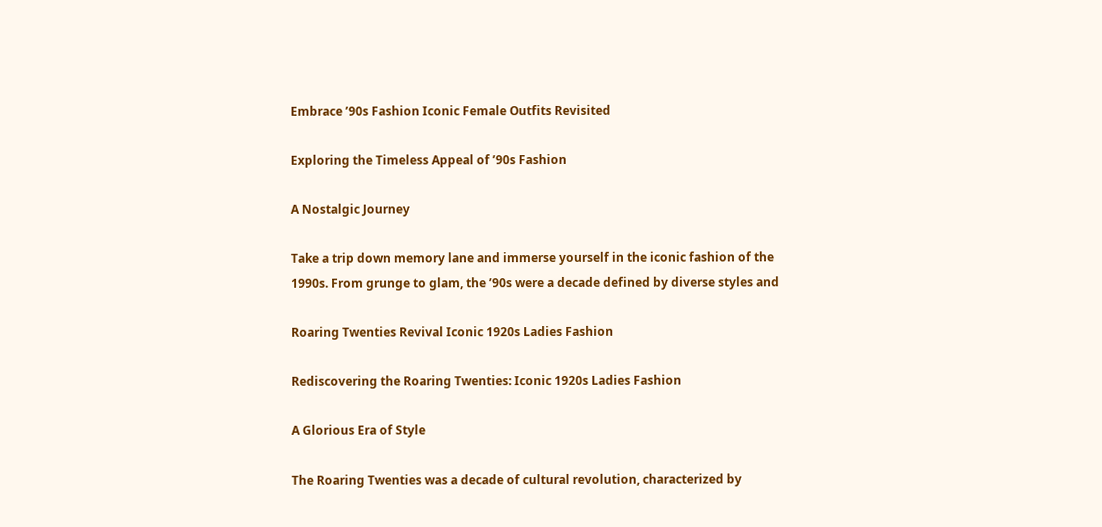Embrace ’90s Fashion Iconic Female Outfits Revisited

Exploring the Timeless Appeal of ’90s Fashion

A Nostalgic Journey

Take a trip down memory lane and immerse yourself in the iconic fashion of the 1990s. From grunge to glam, the ’90s were a decade defined by diverse styles and

Roaring Twenties Revival Iconic 1920s Ladies Fashion

Rediscovering the Roaring Twenties: Iconic 1920s Ladies Fashion

A Glorious Era of Style

The Roaring Twenties was a decade of cultural revolution, characterized by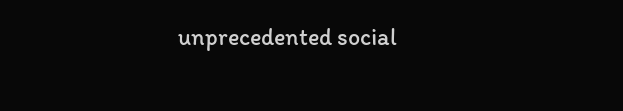unprecedented social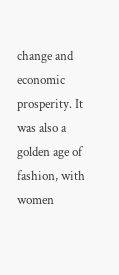change and economic prosperity. It was also a golden age of fashion, with women